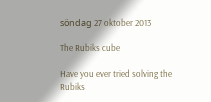söndag 27 oktober 2013

The Rubiks cube

Have you ever tried solving the Rubiks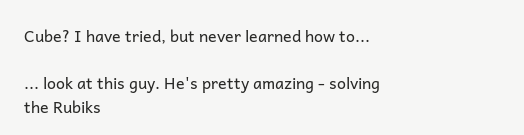Cube? I have tried, but never learned how to...

... look at this guy. He's pretty amazing - solving the Rubiks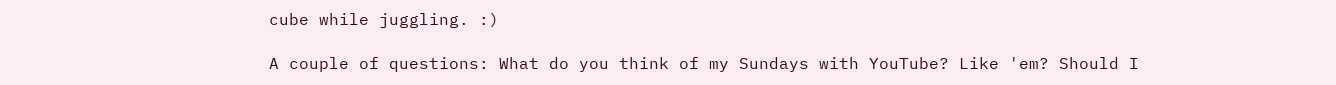cube while juggling. :)

A couple of questions: What do you think of my Sundays with YouTube? Like 'em? Should I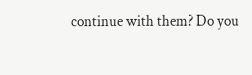continue with them? Do you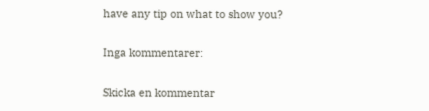have any tip on what to show you?

Inga kommentarer:

Skicka en kommentar